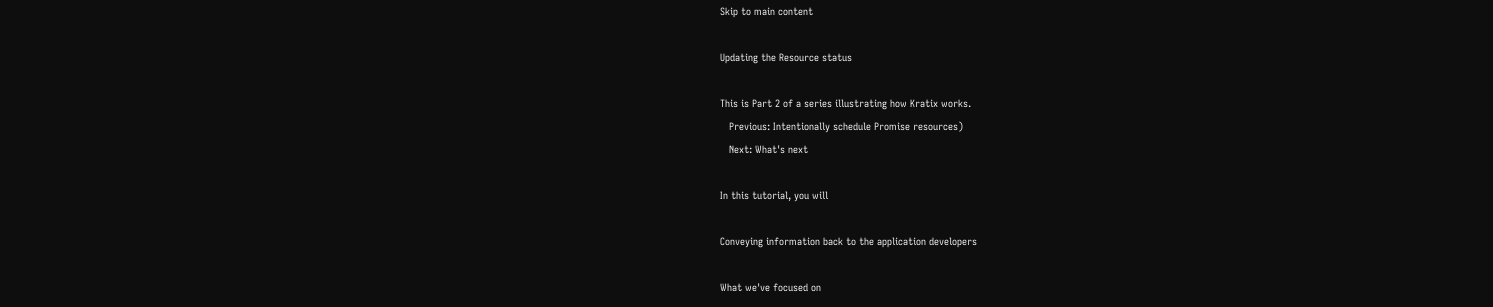Skip to main content

Updating the Resource status

This is Part 2 of a series illustrating how Kratix works.
   Previous: Intentionally schedule Promise resources)
   Next: What's next

In this tutorial, you will

Conveying information back to the application developers

What we've focused on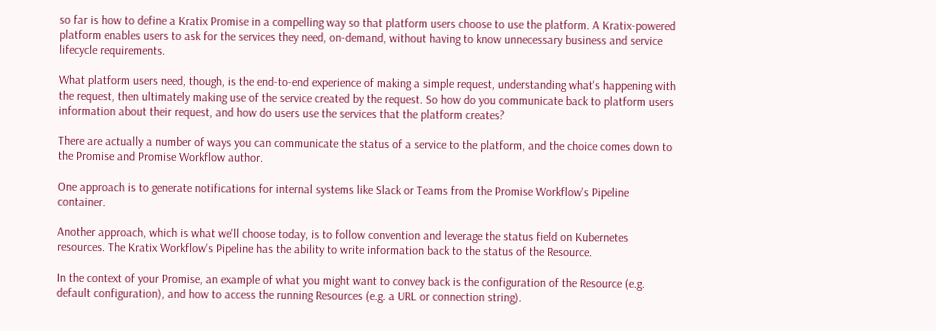so far is how to define a Kratix Promise in a compelling way so that platform users choose to use the platform. A Kratix-powered platform enables users to ask for the services they need, on-demand, without having to know unnecessary business and service lifecycle requirements.

What platform users need, though, is the end-to-end experience of making a simple request, understanding what's happening with the request, then ultimately making use of the service created by the request. So how do you communicate back to platform users information about their request, and how do users use the services that the platform creates?

There are actually a number of ways you can communicate the status of a service to the platform, and the choice comes down to the Promise and Promise Workflow author.

One approach is to generate notifications for internal systems like Slack or Teams from the Promise Workflow's Pipeline container.

Another approach, which is what we'll choose today, is to follow convention and leverage the status field on Kubernetes resources. The Kratix Workflow's Pipeline has the ability to write information back to the status of the Resource.

In the context of your Promise, an example of what you might want to convey back is the configuration of the Resource (e.g. default configuration), and how to access the running Resources (e.g. a URL or connection string).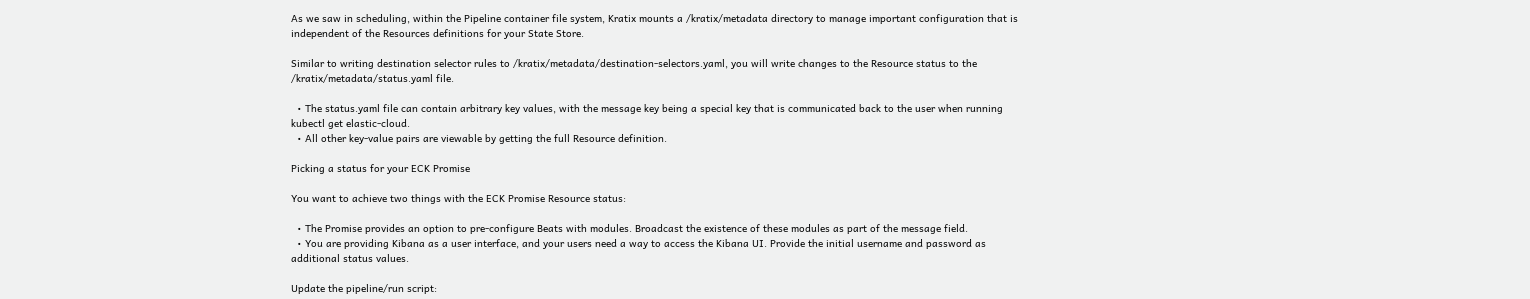As we saw in scheduling, within the Pipeline container file system, Kratix mounts a /kratix/metadata directory to manage important configuration that is independent of the Resources definitions for your State Store.

Similar to writing destination selector rules to /kratix/metadata/destination-selectors.yaml, you will write changes to the Resource status to the /kratix/metadata/status.yaml file.

  • The status.yaml file can contain arbitrary key values, with the message key being a special key that is communicated back to the user when running kubectl get elastic-cloud.
  • All other key-value pairs are viewable by getting the full Resource definition.

Picking a status for your ECK Promise

You want to achieve two things with the ECK Promise Resource status:

  • The Promise provides an option to pre-configure Beats with modules. Broadcast the existence of these modules as part of the message field.
  • You are providing Kibana as a user interface, and your users need a way to access the Kibana UI. Provide the initial username and password as additional status values.

Update the pipeline/run script: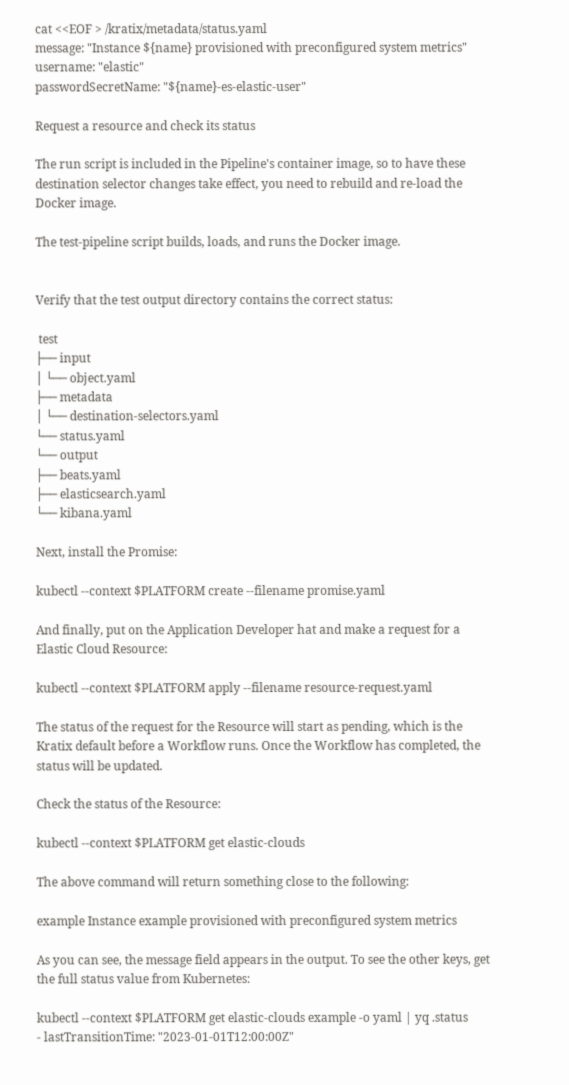cat <<EOF > /kratix/metadata/status.yaml
message: "Instance ${name} provisioned with preconfigured system metrics"
username: "elastic"
passwordSecretName: "${name}-es-elastic-user"

Request a resource and check its status

The run script is included in the Pipeline's container image, so to have these destination selector changes take effect, you need to rebuild and re-load the Docker image.

The test-pipeline script builds, loads, and runs the Docker image.


Verify that the test output directory contains the correct status:

 test
├── input
│ └── object.yaml
├── metadata
│ └── destination-selectors.yaml
└── status.yaml
└── output
├── beats.yaml
├── elasticsearch.yaml
└── kibana.yaml

Next, install the Promise:

kubectl --context $PLATFORM create --filename promise.yaml

And finally, put on the Application Developer hat and make a request for a Elastic Cloud Resource:

kubectl --context $PLATFORM apply --filename resource-request.yaml

The status of the request for the Resource will start as pending, which is the Kratix default before a Workflow runs. Once the Workflow has completed, the status will be updated.

Check the status of the Resource:

kubectl --context $PLATFORM get elastic-clouds

The above command will return something close to the following:

example Instance example provisioned with preconfigured system metrics

As you can see, the message field appears in the output. To see the other keys, get the full status value from Kubernetes:

kubectl --context $PLATFORM get elastic-clouds example -o yaml | yq .status
- lastTransitionTime: "2023-01-01T12:00:00Z"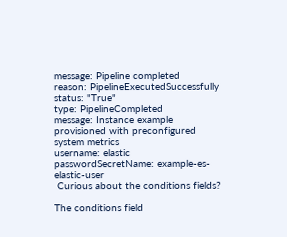message: Pipeline completed
reason: PipelineExecutedSuccessfully
status: "True"
type: PipelineCompleted
message: Instance example provisioned with preconfigured system metrics
username: elastic
passwordSecretName: example-es-elastic-user
 Curious about the conditions fields?

The conditions field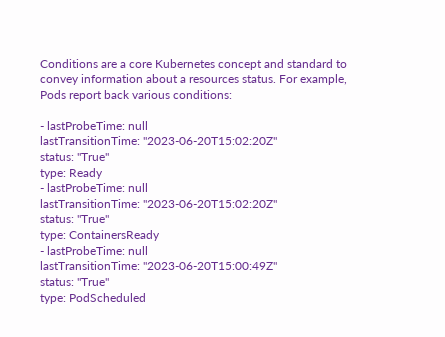Conditions are a core Kubernetes concept and standard to convey information about a resources status. For example, Pods report back various conditions:

- lastProbeTime: null
lastTransitionTime: "2023-06-20T15:02:20Z"
status: "True"
type: Ready
- lastProbeTime: null
lastTransitionTime: "2023-06-20T15:02:20Z"
status: "True"
type: ContainersReady
- lastProbeTime: null
lastTransitionTime: "2023-06-20T15:00:49Z"
status: "True"
type: PodScheduled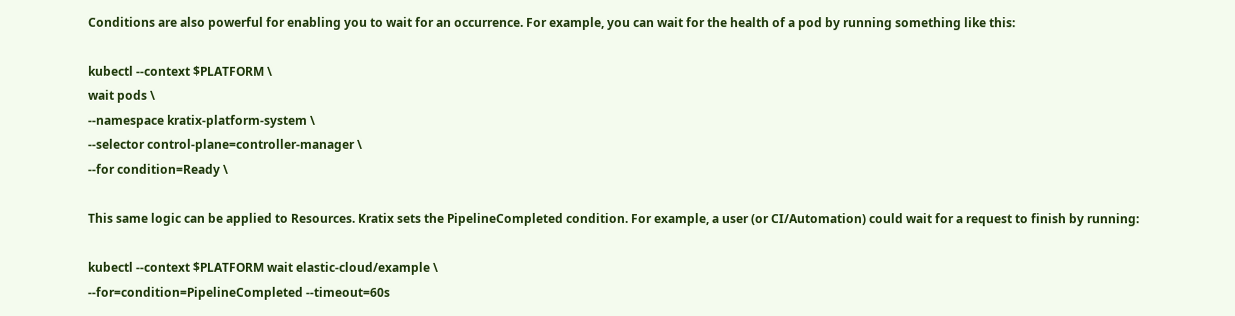Conditions are also powerful for enabling you to wait for an occurrence. For example, you can wait for the health of a pod by running something like this:

kubectl --context $PLATFORM \
wait pods \
--namespace kratix-platform-system \
--selector control-plane=controller-manager \
--for condition=Ready \

This same logic can be applied to Resources. Kratix sets the PipelineCompleted condition. For example, a user (or CI/Automation) could wait for a request to finish by running:

kubectl --context $PLATFORM wait elastic-cloud/example \
--for=condition=PipelineCompleted --timeout=60s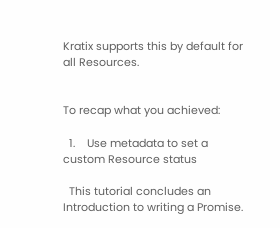Kratix supports this by default for all Resources.


To recap what you achieved:

  1.    Use metadata to set a custom Resource status

  This tutorial concludes an Introduction to writing a Promise.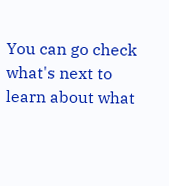You can go check what's next to learn about what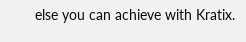else you can achieve with Kratix.